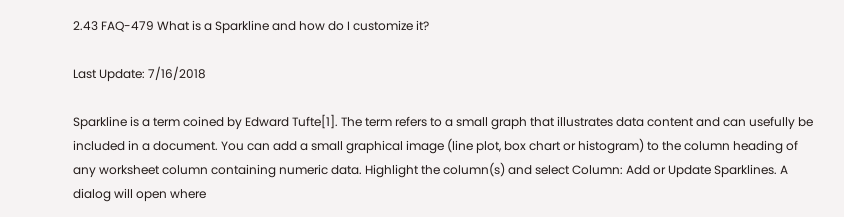2.43 FAQ-479 What is a Sparkline and how do I customize it?

Last Update: 7/16/2018

Sparkline is a term coined by Edward Tufte[1]. The term refers to a small graph that illustrates data content and can usefully be included in a document. You can add a small graphical image (line plot, box chart or histogram) to the column heading of any worksheet column containing numeric data. Highlight the column(s) and select Column: Add or Update Sparklines. A dialog will open where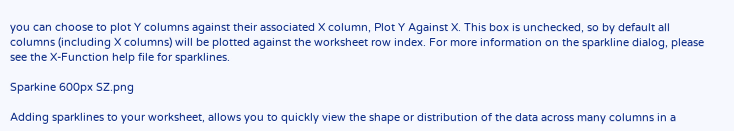you can choose to plot Y columns against their associated X column, Plot Y Against X. This box is unchecked, so by default all columns (including X columns) will be plotted against the worksheet row index. For more information on the sparkline dialog, please see the X-Function help file for sparklines.

Sparkine 600px SZ.png

Adding sparklines to your worksheet, allows you to quickly view the shape or distribution of the data across many columns in a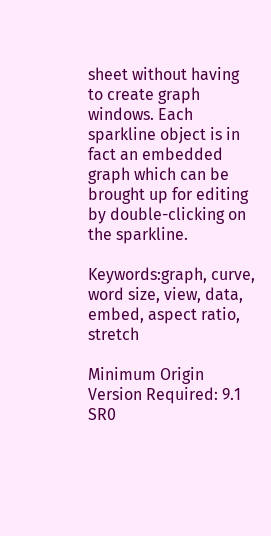sheet without having to create graph windows. Each sparkline object is in fact an embedded graph which can be brought up for editing by double-clicking on the sparkline.

Keywords:graph, curve, word size, view, data, embed, aspect ratio, stretch

Minimum Origin Version Required: 9.1 SR0